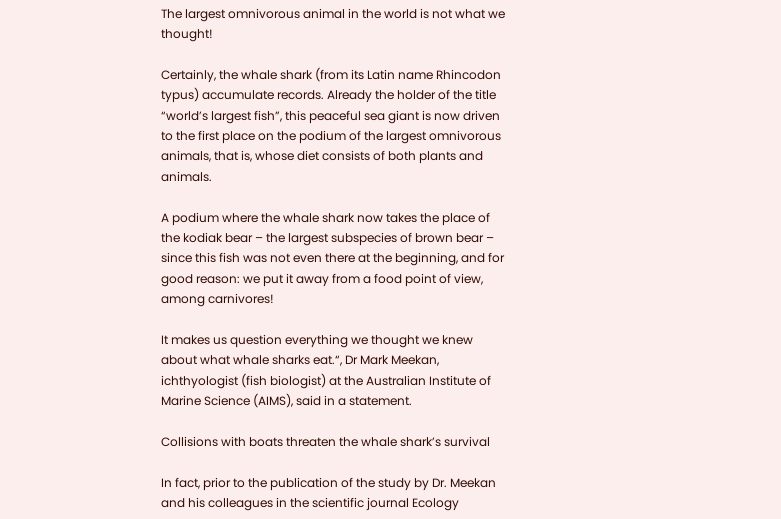The largest omnivorous animal in the world is not what we thought!

Certainly, the whale shark (from its Latin name Rhincodon typus) accumulate records. Already the holder of the title “world’s largest fish”, this peaceful sea giant is now driven to the first place on the podium of the largest omnivorous animals, that is, whose diet consists of both plants and animals.

A podium where the whale shark now takes the place of the kodiak bear – the largest subspecies of brown bear – since this fish was not even there at the beginning, and for good reason: we put it away from a food point of view, among carnivores!

It makes us question everything we thought we knew about what whale sharks eat.“, Dr Mark Meekan, ichthyologist (fish biologist) at the Australian Institute of Marine Science (AIMS), said in a statement.

Collisions with boats threaten the whale shark’s survival

In fact, prior to the publication of the study by Dr. Meekan and his colleagues in the scientific journal Ecology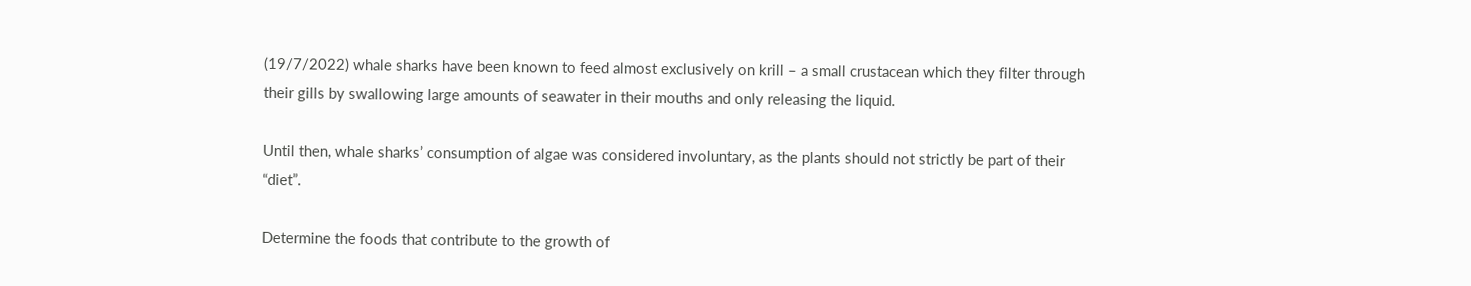(19/7/2022) whale sharks have been known to feed almost exclusively on krill – a small crustacean which they filter through their gills by swallowing large amounts of seawater in their mouths and only releasing the liquid.

Until then, whale sharks’ consumption of algae was considered involuntary, as the plants should not strictly be part of their “diet”.

Determine the foods that contribute to the growth of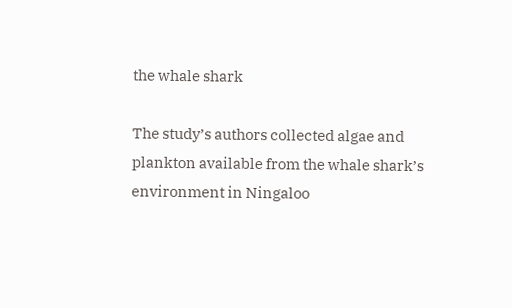the whale shark

The study’s authors collected algae and plankton available from the whale shark’s environment in Ningaloo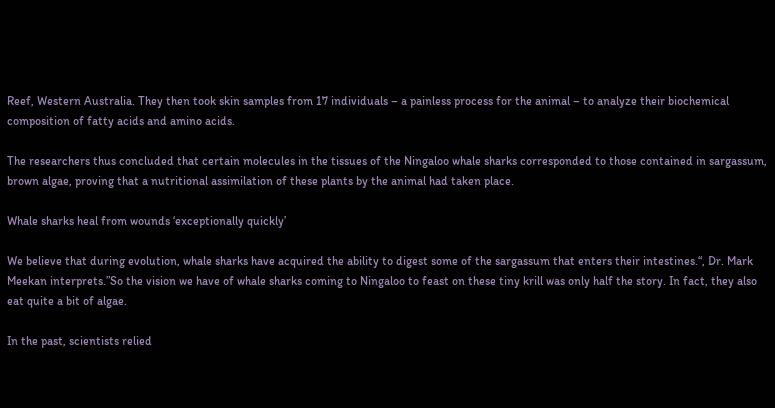Reef, Western Australia. They then took skin samples from 17 individuals – a painless process for the animal – to analyze their biochemical composition of fatty acids and amino acids.

The researchers thus concluded that certain molecules in the tissues of the Ningaloo whale sharks corresponded to those contained in sargassum, brown algae, proving that a nutritional assimilation of these plants by the animal had taken place.

Whale sharks heal from wounds ‘exceptionally quickly’

We believe that during evolution, whale sharks have acquired the ability to digest some of the sargassum that enters their intestines.“, Dr. Mark Meekan interprets.”So the vision we have of whale sharks coming to Ningaloo to feast on these tiny krill was only half the story. In fact, they also eat quite a bit of algae.

In the past, scientists relied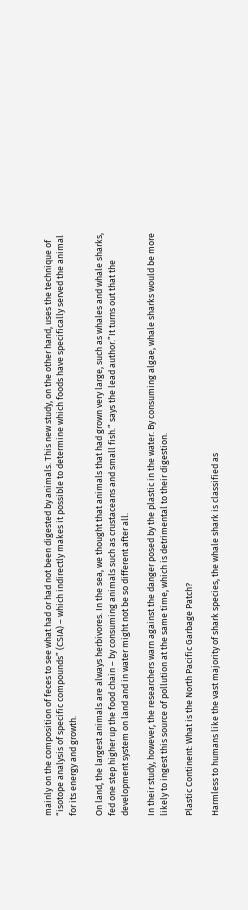mainly on the composition of feces to see what had or had not been digested by animals. This new study, on the other hand, uses the technique of “isotope analysis of specific compounds” (CSIA) – which indirectly makes it possible to determine which foods have specifically served the animal for its energy and growth.

On land, the largest animals are always herbivores. In the sea, we thought that animals that had grown very large, such as whales and whale sharks, fed one step higher up the food chain – by consuming animals such as crustaceans and small fish.” says the lead author.”It turns out that the development system on land and in water might not be so different after all.

In their study, however, the researchers warn against the danger posed by the plastic in the water. By consuming algae, whale sharks would be more likely to ingest this source of pollution at the same time, which is detrimental to their digestion.

Plastic Continent: What is the North Pacific Garbage Patch?

Harmless to humans like the vast majority of shark species, the whale shark is classified as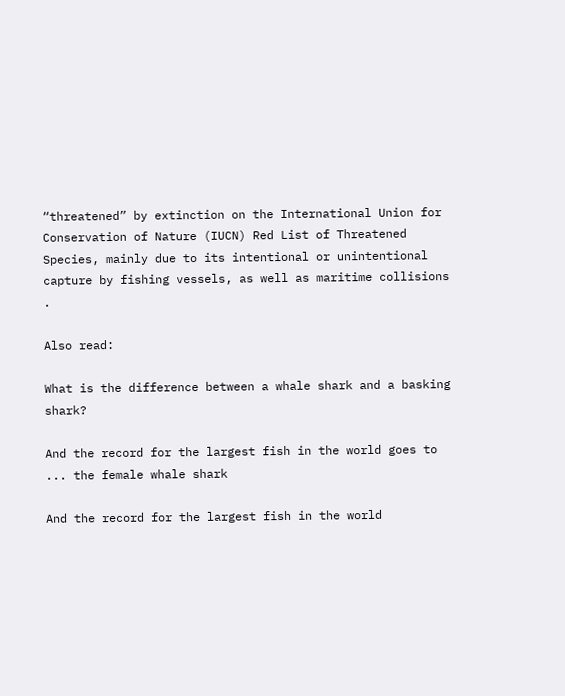“threatened” by extinction on the International Union for Conservation of Nature (IUCN) Red List of Threatened Species, mainly due to its intentional or unintentional capture by fishing vessels, as well as maritime collisions .

Also read:

What is the difference between a whale shark and a basking shark?

And the record for the largest fish in the world goes to ... the female whale shark

And the record for the largest fish in the world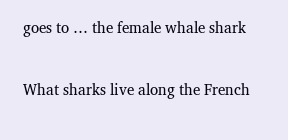goes to … the female whale shark

What sharks live along the French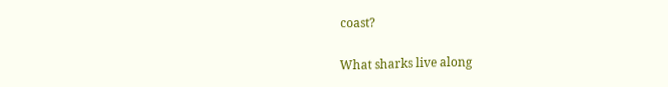coast?

What sharks live along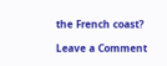the French coast?

Leave a Comment